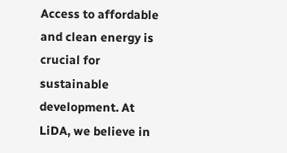Access to affordable and clean energy is crucial for sustainable development. At LiDA, we believe in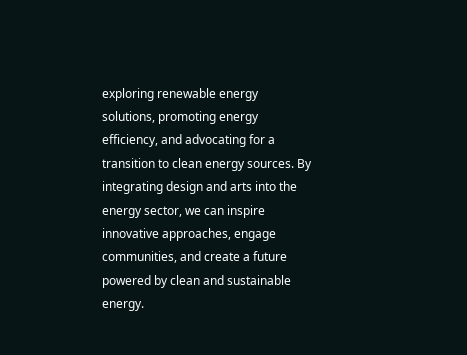exploring renewable energy solutions, promoting energy efficiency, and advocating for a transition to clean energy sources. By integrating design and arts into the energy sector, we can inspire innovative approaches, engage communities, and create a future powered by clean and sustainable energy.